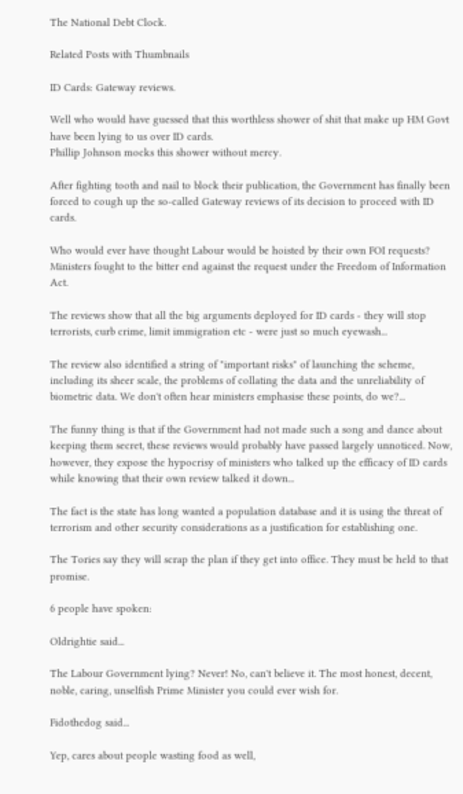The National Debt Clock.

Related Posts with Thumbnails

ID Cards: Gateway reviews.

Well who would have guessed that this worthless shower of shit that make up HM Govt have been lying to us over ID cards.
Phillip Johnson mocks this shower without mercy.

After fighting tooth and nail to block their publication, the Government has finally been forced to cough up the so-called Gateway reviews of its decision to proceed with ID cards.

Who would ever have thought Labour would be hoisted by their own FOI requests?
Ministers fought to the bitter end against the request under the Freedom of Information Act.

The reviews show that all the big arguments deployed for ID cards - they will stop terrorists, curb crime, limit immigration etc - were just so much eyewash...

The review also identified a string of "important risks" of launching the scheme, including its sheer scale, the problems of collating the data and the unreliability of biometric data. We don't often hear ministers emphasise these points, do we?...

The funny thing is that if the Government had not made such a song and dance about keeping them secret, these reviews would probably have passed largely unnoticed. Now, however, they expose the hypocrisy of ministers who talked up the efficacy of ID cards while knowing that their own review talked it down...

The fact is the state has long wanted a population database and it is using the threat of terrorism and other security considerations as a justification for establishing one.

The Tories say they will scrap the plan if they get into office. They must be held to that promise.

6 people have spoken:

Oldrightie said...

The Labour Government lying? Never! No, can't believe it. The most honest, decent, noble, caring, unselfish Prime Minister you could ever wish for.

Fidothedog said...

Yep, cares about people wasting food as well,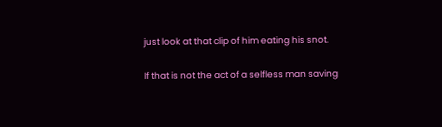just look at that clip of him eating his snot.

If that is not the act of a selfless man saving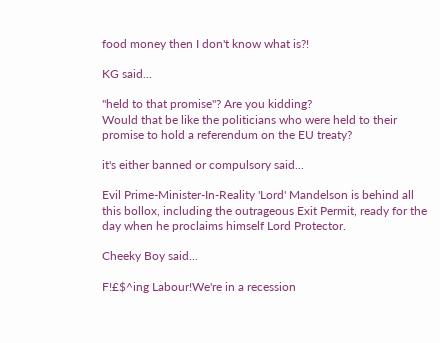food money then I don't know what is?!

KG said...

"held to that promise"? Are you kidding?
Would that be like the politicians who were held to their promise to hold a referendum on the EU treaty?

it's either banned or compulsory said...

Evil Prime-Minister-In-Reality 'Lord' Mandelson is behind all this bollox, including the outrageous Exit Permit, ready for the day when he proclaims himself Lord Protector.

Cheeky Boy said...

F!£$^ing Labour!We're in a recession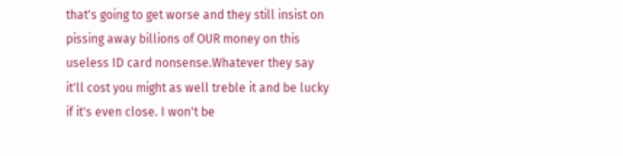that's going to get worse and they still insist on pissing away billions of OUR money on this useless ID card nonsense.Whatever they say it'll cost you might as well treble it and be lucky if it's even close. I won't be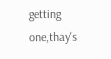getting one,thay's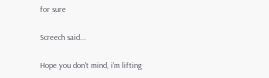for sure

Screech said...

Hope you don't mind, i'm lifting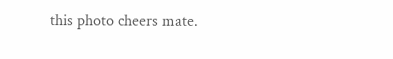this photo cheers mate.